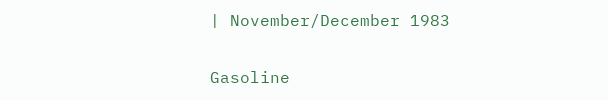| November/December 1983

Gasoline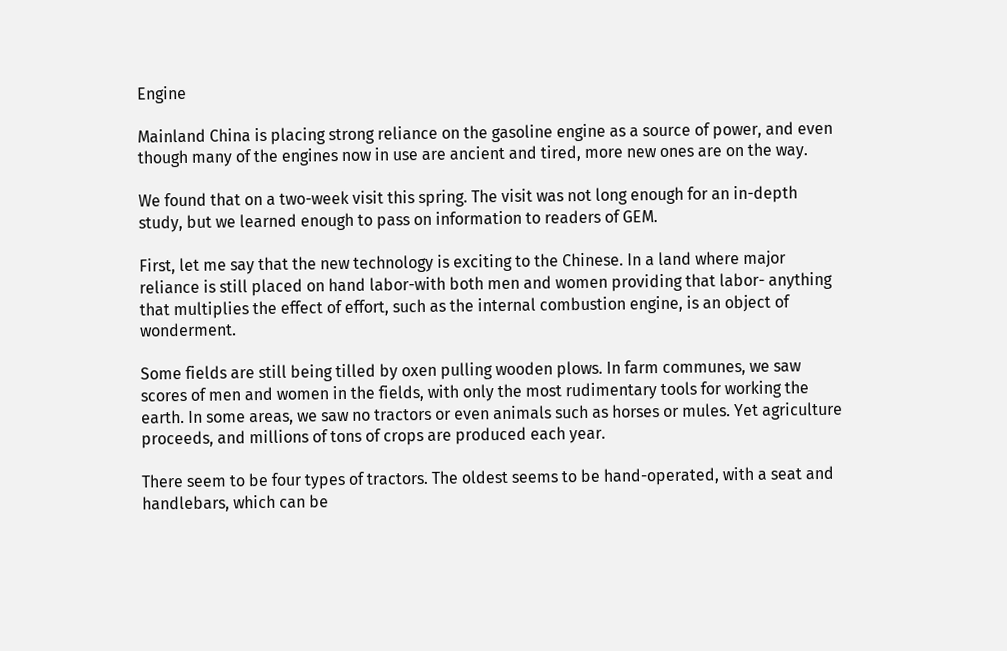Engine

Mainland China is placing strong reliance on the gasoline engine as a source of power, and even though many of the engines now in use are ancient and tired, more new ones are on the way.

We found that on a two-week visit this spring. The visit was not long enough for an in-depth study, but we learned enough to pass on information to readers of GEM.

First, let me say that the new technology is exciting to the Chinese. In a land where major reliance is still placed on hand labor-with both men and women providing that labor- anything that multiplies the effect of effort, such as the internal combustion engine, is an object of wonderment.

Some fields are still being tilled by oxen pulling wooden plows. In farm communes, we saw scores of men and women in the fields, with only the most rudimentary tools for working the earth. In some areas, we saw no tractors or even animals such as horses or mules. Yet agriculture proceeds, and millions of tons of crops are produced each year.

There seem to be four types of tractors. The oldest seems to be hand-operated, with a seat and handlebars, which can be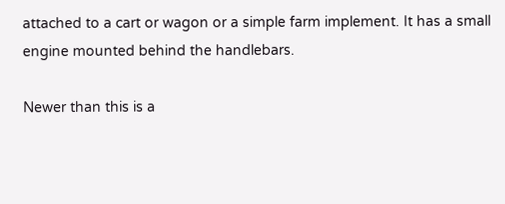attached to a cart or wagon or a simple farm implement. It has a small engine mounted behind the handlebars.

Newer than this is a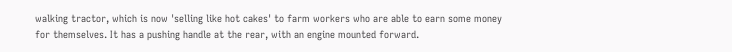walking tractor, which is now 'selling like hot cakes' to farm workers who are able to earn some money for themselves. It has a pushing handle at the rear, with an engine mounted forward.